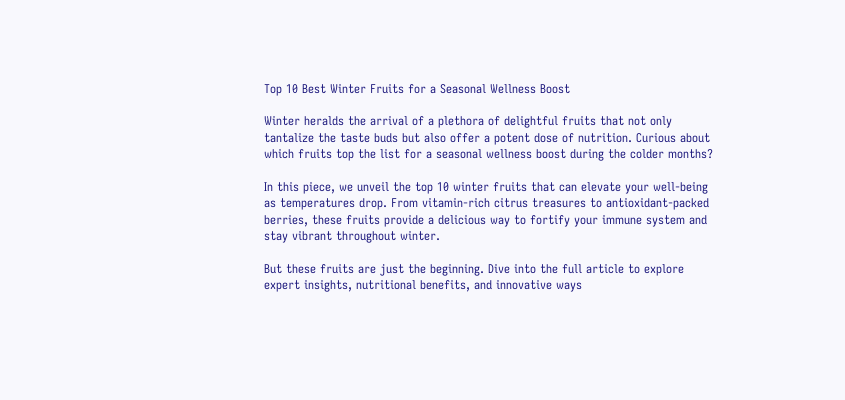Top 10 Best Winter Fruits for a Seasonal Wellness Boost

Winter heralds the arrival of a plethora of delightful fruits that not only tantalize the taste buds but also offer a potent dose of nutrition. Curious about which fruits top the list for a seasonal wellness boost during the colder months?

In this piece, we unveil the top 10 winter fruits that can elevate your well-being as temperatures drop. From vitamin-rich citrus treasures to antioxidant-packed berries, these fruits provide a delicious way to fortify your immune system and stay vibrant throughout winter.

But these fruits are just the beginning. Dive into the full article to explore expert insights, nutritional benefits, and innovative ways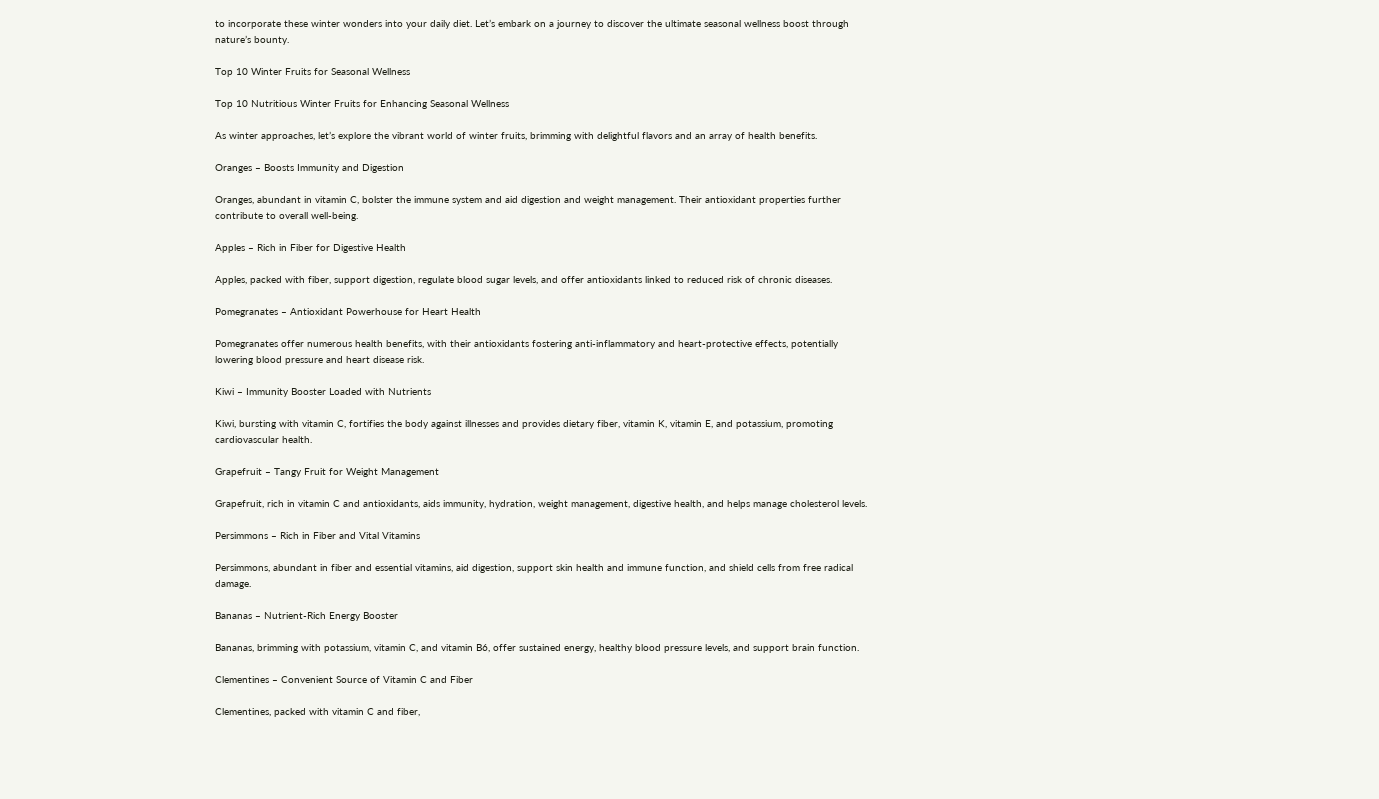to incorporate these winter wonders into your daily diet. Let’s embark on a journey to discover the ultimate seasonal wellness boost through nature’s bounty.

Top 10 Winter Fruits for Seasonal Wellness

Top 10 Nutritious Winter Fruits for Enhancing Seasonal Wellness

As winter approaches, let’s explore the vibrant world of winter fruits, brimming with delightful flavors and an array of health benefits.

Oranges – Boosts Immunity and Digestion

Oranges, abundant in vitamin C, bolster the immune system and aid digestion and weight management. Their antioxidant properties further contribute to overall well-being.

Apples – Rich in Fiber for Digestive Health

Apples, packed with fiber, support digestion, regulate blood sugar levels, and offer antioxidants linked to reduced risk of chronic diseases.

Pomegranates – Antioxidant Powerhouse for Heart Health

Pomegranates offer numerous health benefits, with their antioxidants fostering anti-inflammatory and heart-protective effects, potentially lowering blood pressure and heart disease risk.

Kiwi – Immunity Booster Loaded with Nutrients

Kiwi, bursting with vitamin C, fortifies the body against illnesses and provides dietary fiber, vitamin K, vitamin E, and potassium, promoting cardiovascular health.

Grapefruit – Tangy Fruit for Weight Management

Grapefruit, rich in vitamin C and antioxidants, aids immunity, hydration, weight management, digestive health, and helps manage cholesterol levels.

Persimmons – Rich in Fiber and Vital Vitamins

Persimmons, abundant in fiber and essential vitamins, aid digestion, support skin health and immune function, and shield cells from free radical damage.

Bananas – Nutrient-Rich Energy Booster

Bananas, brimming with potassium, vitamin C, and vitamin B6, offer sustained energy, healthy blood pressure levels, and support brain function.

Clementines – Convenient Source of Vitamin C and Fiber

Clementines, packed with vitamin C and fiber,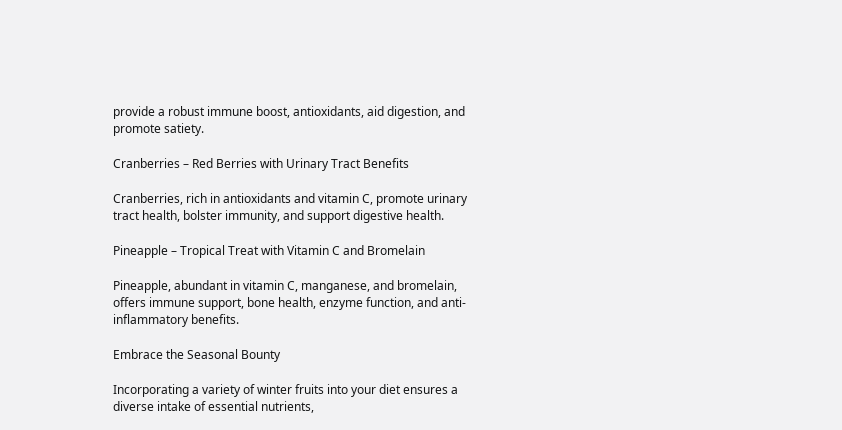provide a robust immune boost, antioxidants, aid digestion, and promote satiety.

Cranberries – Red Berries with Urinary Tract Benefits

Cranberries, rich in antioxidants and vitamin C, promote urinary tract health, bolster immunity, and support digestive health.

Pineapple – Tropical Treat with Vitamin C and Bromelain

Pineapple, abundant in vitamin C, manganese, and bromelain, offers immune support, bone health, enzyme function, and anti-inflammatory benefits.

Embrace the Seasonal Bounty

Incorporating a variety of winter fruits into your diet ensures a diverse intake of essential nutrients,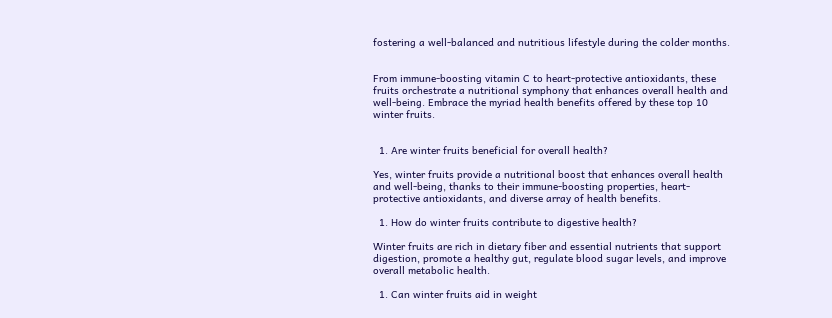fostering a well-balanced and nutritious lifestyle during the colder months.


From immune-boosting vitamin C to heart-protective antioxidants, these fruits orchestrate a nutritional symphony that enhances overall health and well-being. Embrace the myriad health benefits offered by these top 10 winter fruits.


  1. Are winter fruits beneficial for overall health?

Yes, winter fruits provide a nutritional boost that enhances overall health and well-being, thanks to their immune-boosting properties, heart-protective antioxidants, and diverse array of health benefits.

  1. How do winter fruits contribute to digestive health?

Winter fruits are rich in dietary fiber and essential nutrients that support digestion, promote a healthy gut, regulate blood sugar levels, and improve overall metabolic health.

  1. Can winter fruits aid in weight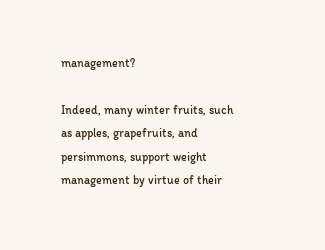management?

Indeed, many winter fruits, such as apples, grapefruits, and persimmons, support weight management by virtue of their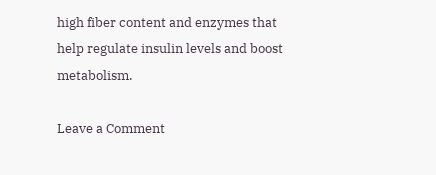high fiber content and enzymes that help regulate insulin levels and boost metabolism.

Leave a Comment